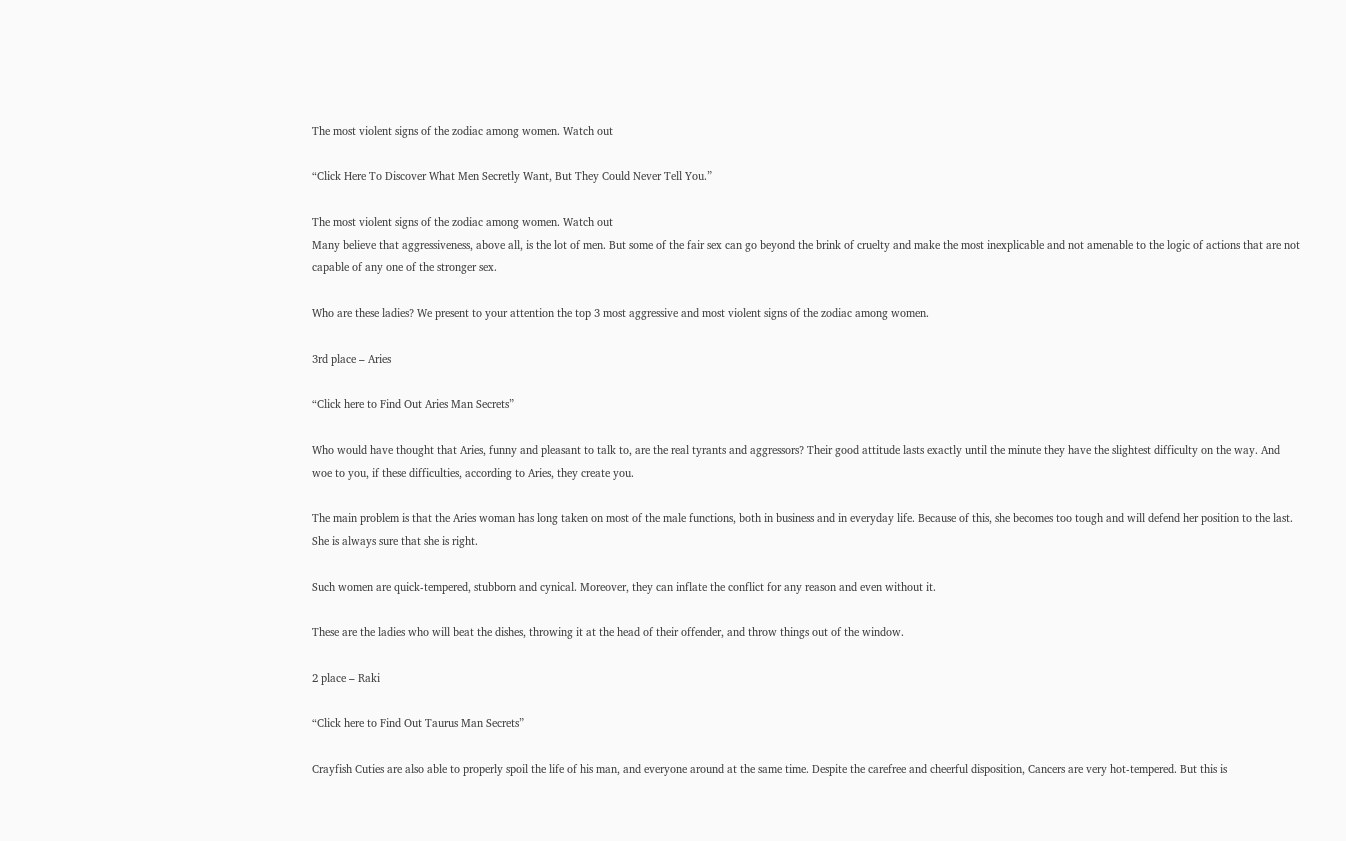The most violent signs of the zodiac among women. Watch out

“Click Here To Discover What Men Secretly Want, But They Could Never Tell You.”

The most violent signs of the zodiac among women. Watch out
Many believe that aggressiveness, above all, is the lot of men. But some of the fair sex can go beyond the brink of cruelty and make the most inexplicable and not amenable to the logic of actions that are not capable of any one of the stronger sex.

Who are these ladies? We present to your attention the top 3 most aggressive and most violent signs of the zodiac among women.

3rd place – Aries

“Click here to Find Out Aries Man Secrets”

Who would have thought that Aries, funny and pleasant to talk to, are the real tyrants and aggressors? Their good attitude lasts exactly until the minute they have the slightest difficulty on the way. And woe to you, if these difficulties, according to Aries, they create you.

The main problem is that the Aries woman has long taken on most of the male functions, both in business and in everyday life. Because of this, she becomes too tough and will defend her position to the last. She is always sure that she is right.

Such women are quick-tempered, stubborn and cynical. Moreover, they can inflate the conflict for any reason and even without it.

These are the ladies who will beat the dishes, throwing it at the head of their offender, and throw things out of the window.

2 place – Raki

“Click here to Find Out Taurus Man Secrets”

Crayfish Cuties are also able to properly spoil the life of his man, and everyone around at the same time. Despite the carefree and cheerful disposition, Cancers are very hot-tempered. But this is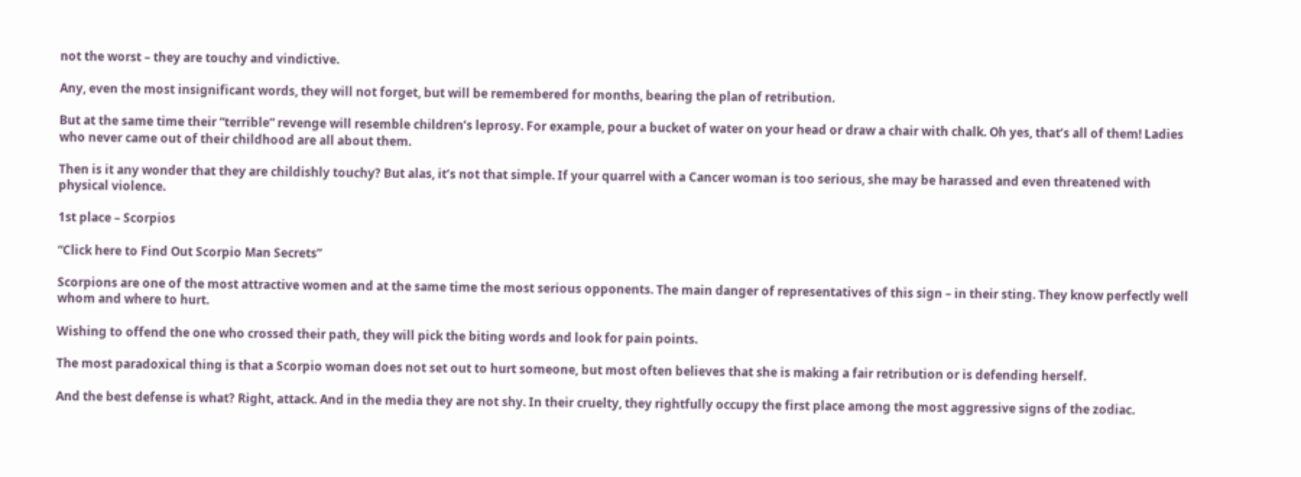not the worst – they are touchy and vindictive.

Any, even the most insignificant words, they will not forget, but will be remembered for months, bearing the plan of retribution.

But at the same time their “terrible” revenge will resemble children’s leprosy. For example, pour a bucket of water on your head or draw a chair with chalk. Oh yes, that’s all of them! Ladies who never came out of their childhood are all about them.

Then is it any wonder that they are childishly touchy? But alas, it’s not that simple. If your quarrel with a Cancer woman is too serious, she may be harassed and even threatened with physical violence.

1st place – Scorpios

“Click here to Find Out Scorpio Man Secrets”

Scorpions are one of the most attractive women and at the same time the most serious opponents. The main danger of representatives of this sign – in their sting. They know perfectly well whom and where to hurt.

Wishing to offend the one who crossed their path, they will pick the biting words and look for pain points.

The most paradoxical thing is that a Scorpio woman does not set out to hurt someone, but most often believes that she is making a fair retribution or is defending herself.

And the best defense is what? Right, attack. And in the media they are not shy. In their cruelty, they rightfully occupy the first place among the most aggressive signs of the zodiac.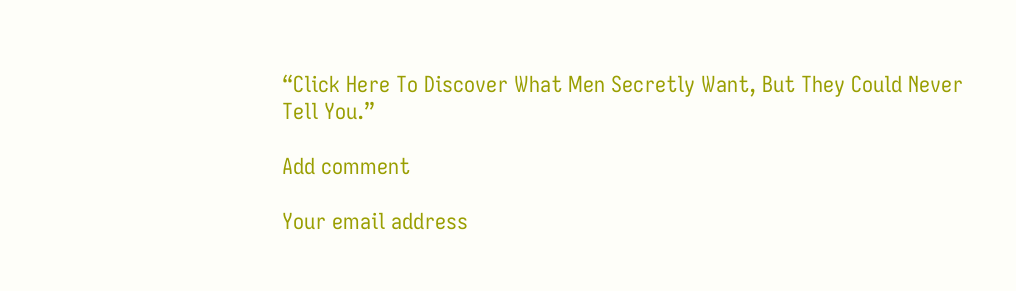“Click Here To Discover What Men Secretly Want, But They Could Never Tell You.”

Add comment

Your email address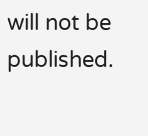will not be published.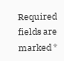Required fields are marked *